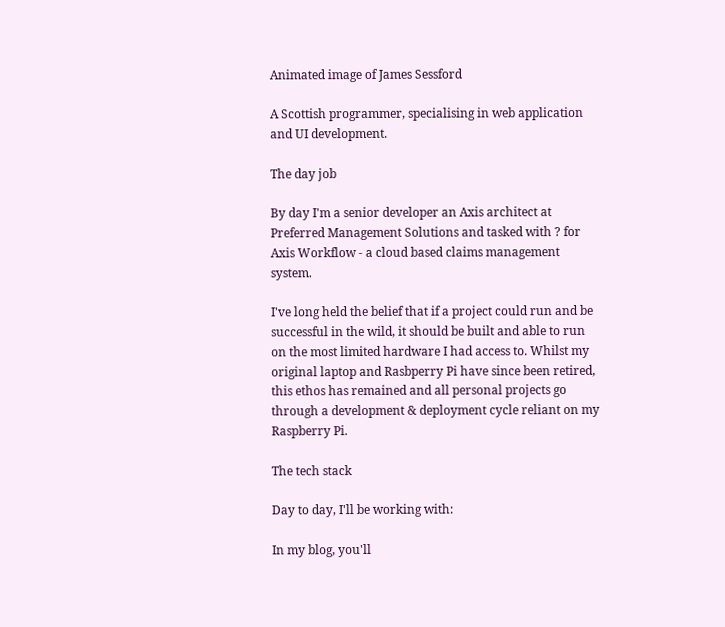Animated image of James Sessford

A Scottish programmer, specialising in web application and UI development.

The day job

By day I'm a senior developer an Axis architect at Preferred Management Solutions and tasked with ? for Axis Workflow - a cloud based claims management system.

I've long held the belief that if a project could run and be successful in the wild, it should be built and able to run on the most limited hardware I had access to. Whilst my original laptop and Rasbperry Pi have since been retired, this ethos has remained and all personal projects go through a development & deployment cycle reliant on my Raspberry Pi.

The tech stack

Day to day, I'll be working with:

In my blog, you'll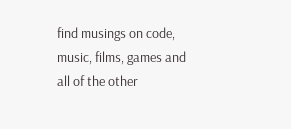find musings on code, music, films, games and all of the other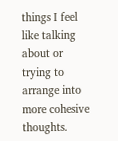things I feel like talking about or trying to arrange into more cohesive thoughts.